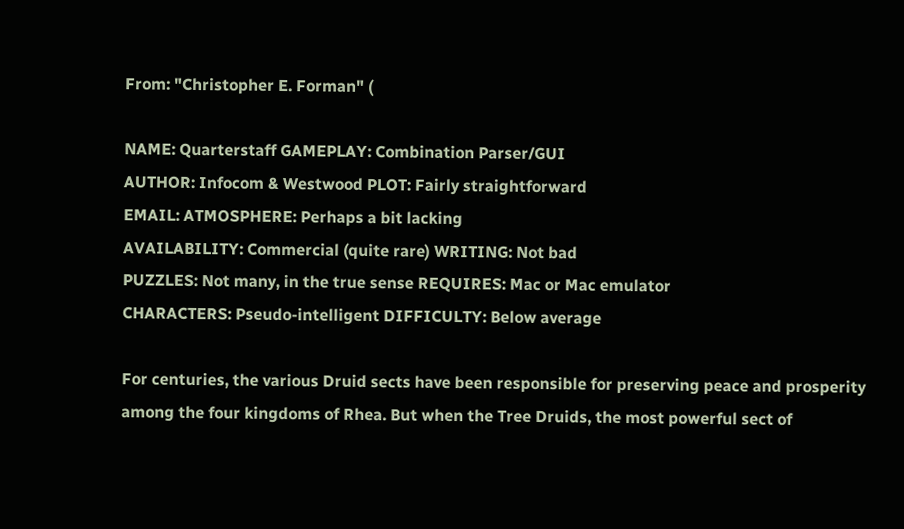From: "Christopher E. Forman" (

NAME: Quarterstaff GAMEPLAY: Combination Parser/GUI
AUTHOR: Infocom & Westwood PLOT: Fairly straightforward
EMAIL: ATMOSPHERE: Perhaps a bit lacking
AVAILABILITY: Commercial (quite rare) WRITING: Not bad
PUZZLES: Not many, in the true sense REQUIRES: Mac or Mac emulator
CHARACTERS: Pseudo-intelligent DIFFICULTY: Below average

For centuries, the various Druid sects have been responsible for preserving peace and prosperity among the four kingdoms of Rhea. But when the Tree Druids, the most powerful sect of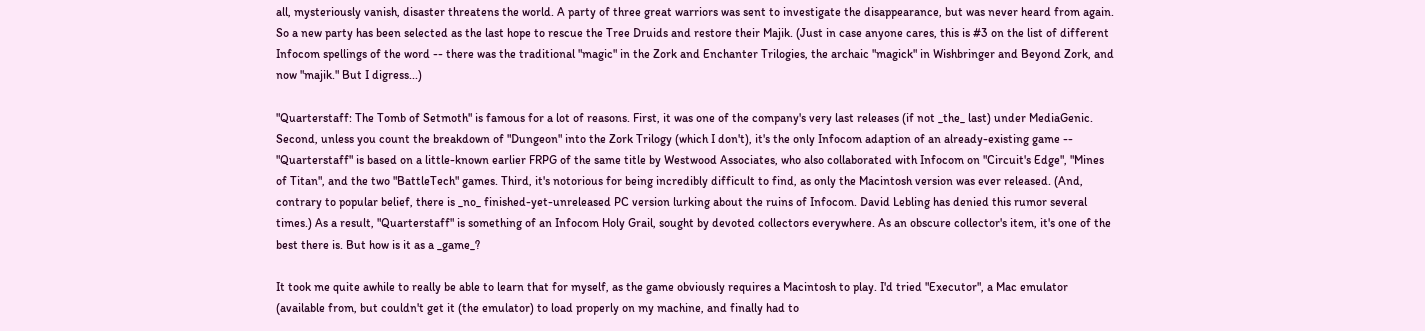all, mysteriously vanish, disaster threatens the world. A party of three great warriors was sent to investigate the disappearance, but was never heard from again. So a new party has been selected as the last hope to rescue the Tree Druids and restore their Majik. (Just in case anyone cares, this is #3 on the list of different Infocom spellings of the word -- there was the traditional "magic" in the Zork and Enchanter Trilogies, the archaic "magick" in Wishbringer and Beyond Zork, and now "majik." But I digress...)

"Quarterstaff: The Tomb of Setmoth" is famous for a lot of reasons. First, it was one of the company's very last releases (if not _the_ last) under MediaGenic. Second, unless you count the breakdown of "Dungeon" into the Zork Trilogy (which I don't), it's the only Infocom adaption of an already-existing game -- "Quarterstaff" is based on a little-known earlier FRPG of the same title by Westwood Associates, who also collaborated with Infocom on "Circuit's Edge", "Mines of Titan", and the two "BattleTech" games. Third, it's notorious for being incredibly difficult to find, as only the Macintosh version was ever released. (And, contrary to popular belief, there is _no_ finished-yet-unreleased PC version lurking about the ruins of Infocom. David Lebling has denied this rumor several times.) As a result, "Quarterstaff" is something of an Infocom Holy Grail, sought by devoted collectors everywhere. As an obscure collector's item, it's one of the best there is. But how is it as a _game_?

It took me quite awhile to really be able to learn that for myself, as the game obviously requires a Macintosh to play. I'd tried "Executor", a Mac emulator (available from, but couldn't get it (the emulator) to load properly on my machine, and finally had to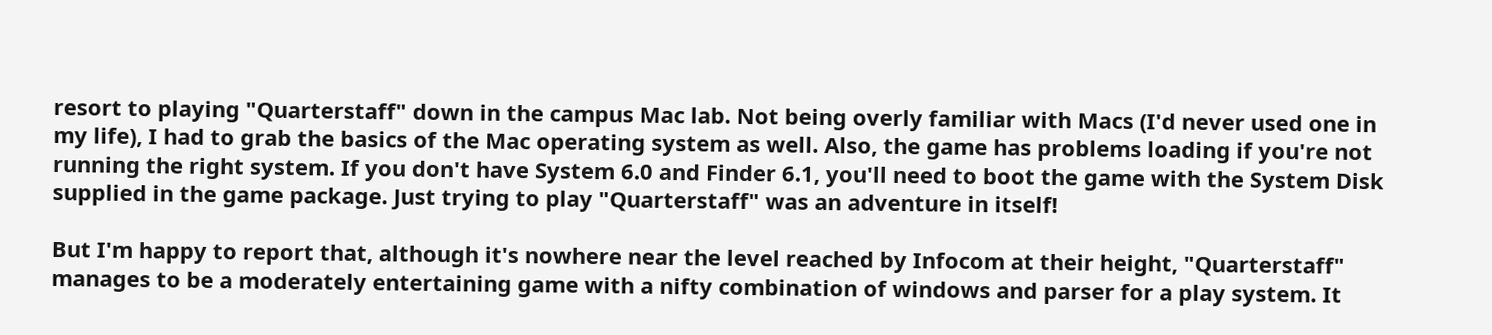resort to playing "Quarterstaff" down in the campus Mac lab. Not being overly familiar with Macs (I'd never used one in my life), I had to grab the basics of the Mac operating system as well. Also, the game has problems loading if you're not running the right system. If you don't have System 6.0 and Finder 6.1, you'll need to boot the game with the System Disk supplied in the game package. Just trying to play "Quarterstaff" was an adventure in itself!

But I'm happy to report that, although it's nowhere near the level reached by Infocom at their height, "Quarterstaff" manages to be a moderately entertaining game with a nifty combination of windows and parser for a play system. It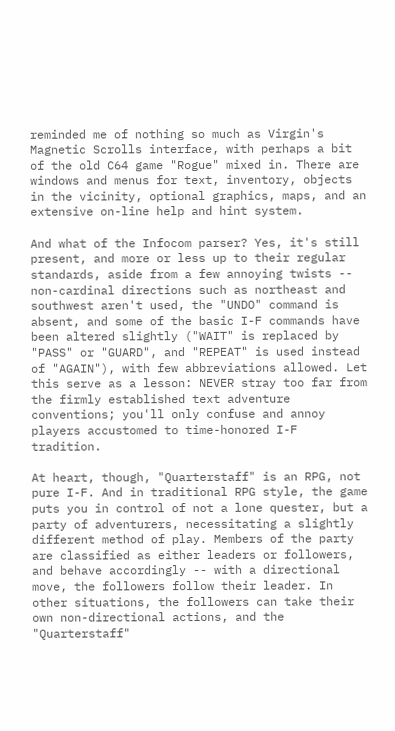reminded me of nothing so much as Virgin's Magnetic Scrolls interface, with perhaps a bit of the old C64 game "Rogue" mixed in. There are windows and menus for text, inventory, objects in the vicinity, optional graphics, maps, and an extensive on-line help and hint system.

And what of the Infocom parser? Yes, it's still present, and more or less up to their regular standards, aside from a few annoying twists -- non-cardinal directions such as northeast and southwest aren't used, the "UNDO" command is absent, and some of the basic I-F commands have been altered slightly ("WAIT" is replaced by "PASS" or "GUARD", and "REPEAT" is used instead of "AGAIN"), with few abbreviations allowed. Let this serve as a lesson: NEVER stray too far from the firmly established text adventure conventions; you'll only confuse and annoy players accustomed to time-honored I-F tradition.

At heart, though, "Quarterstaff" is an RPG, not pure I-F. And in traditional RPG style, the game puts you in control of not a lone quester, but a party of adventurers, necessitating a slightly different method of play. Members of the party are classified as either leaders or followers, and behave accordingly -- with a directional move, the followers follow their leader. In other situations, the followers can take their own non-directional actions, and the "Quarterstaff"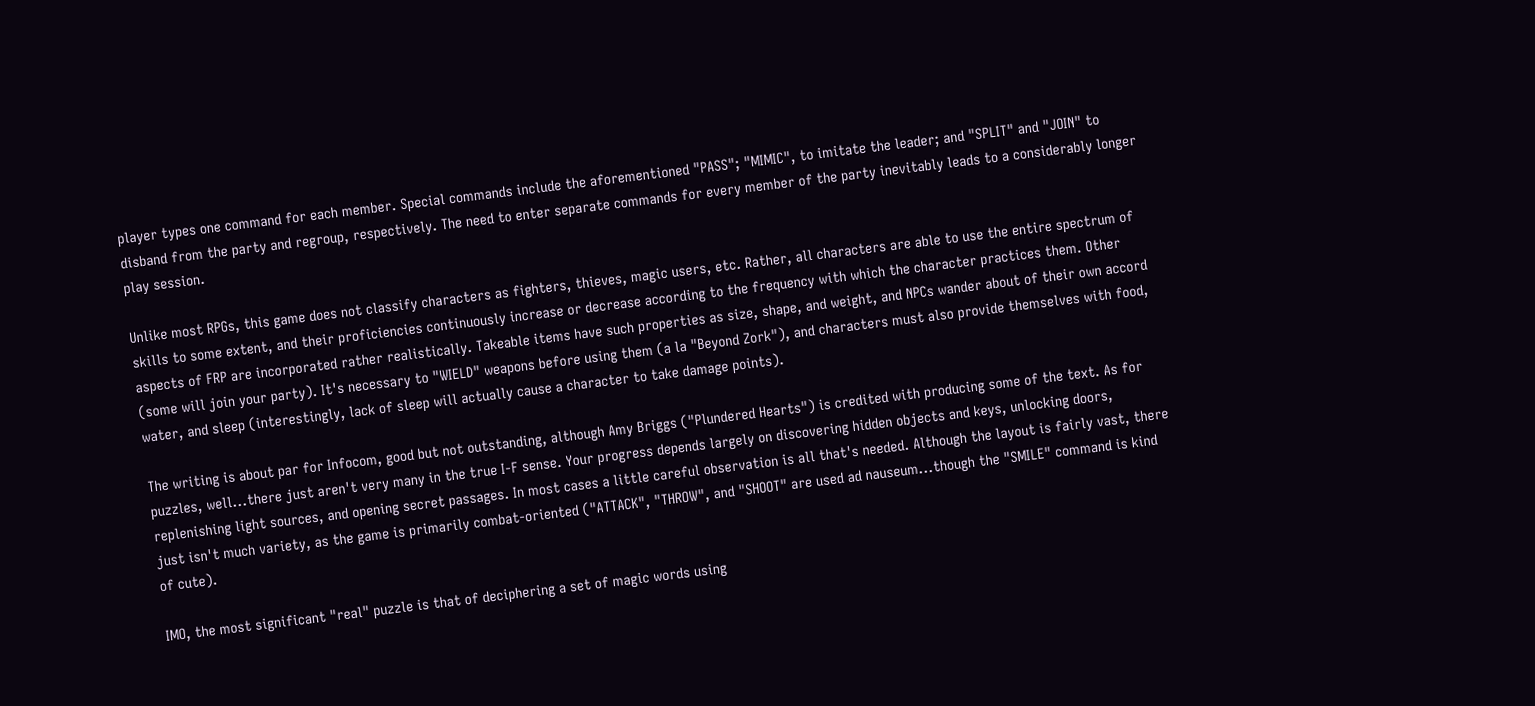player types one command for each member. Special commands include the aforementioned "PASS"; "MIMIC", to imitate the leader; and "SPLIT" and "JOIN" to disband from the party and regroup, respectively. The need to enter separate commands for every member of the party inevitably leads to a considerably longer play session.

Unlike most RPGs, this game does not classify characters as fighters, thieves, magic users, etc. Rather, all characters are able to use the entire spectrum of skills to some extent, and their proficiencies continuously increase or decrease according to the frequency with which the character practices them. Other aspects of FRP are incorporated rather realistically. Takeable items have such properties as size, shape, and weight, and NPCs wander about of their own accord (some will join your party). It's necessary to "WIELD" weapons before using them (a la "Beyond Zork"), and characters must also provide themselves with food, water, and sleep (interestingly, lack of sleep will actually cause a character to take damage points).

The writing is about par for Infocom, good but not outstanding, although Amy Briggs ("Plundered Hearts") is credited with producing some of the text. As for puzzles, well...there just aren't very many in the true I-F sense. Your progress depends largely on discovering hidden objects and keys, unlocking doors, replenishing light sources, and opening secret passages. In most cases a little careful observation is all that's needed. Although the layout is fairly vast, there just isn't much variety, as the game is primarily combat-oriented ("ATTACK", "THROW", and "SHOOT" are used ad nauseum...though the "SMILE" command is kind of cute).

IMO, the most significant "real" puzzle is that of deciphering a set of magic words using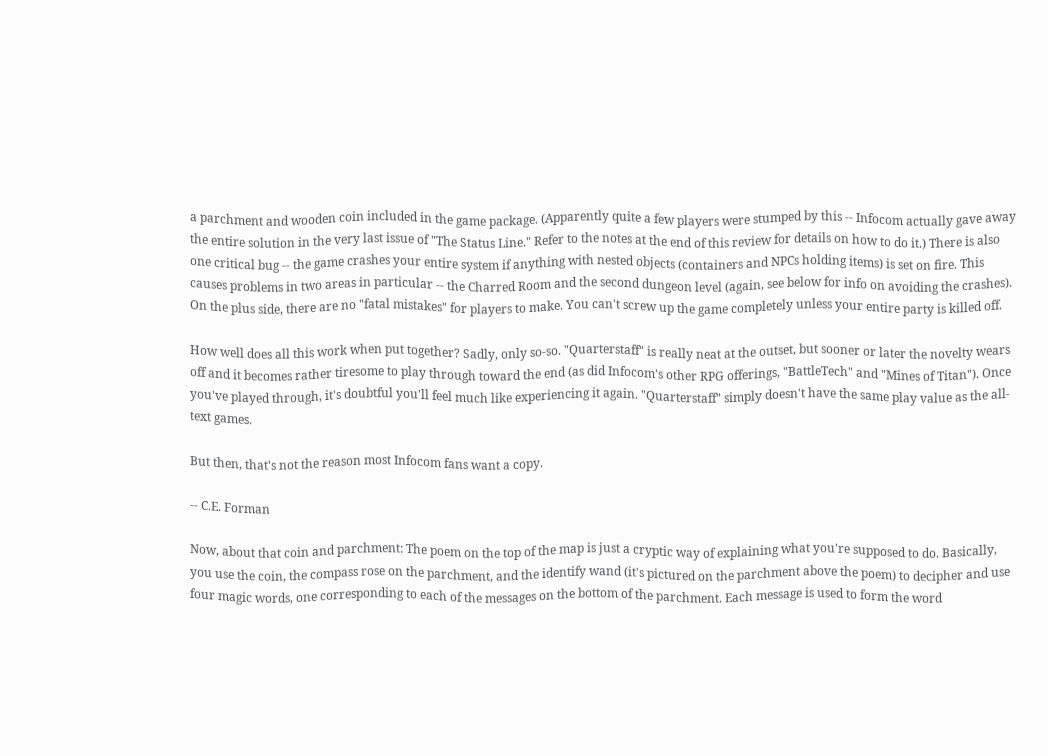a parchment and wooden coin included in the game package. (Apparently quite a few players were stumped by this -- Infocom actually gave away the entire solution in the very last issue of "The Status Line." Refer to the notes at the end of this review for details on how to do it.) There is also one critical bug -- the game crashes your entire system if anything with nested objects (containers and NPCs holding items) is set on fire. This causes problems in two areas in particular -- the Charred Room and the second dungeon level (again, see below for info on avoiding the crashes). On the plus side, there are no "fatal mistakes" for players to make. You can't screw up the game completely unless your entire party is killed off.

How well does all this work when put together? Sadly, only so-so. "Quarterstaff" is really neat at the outset, but sooner or later the novelty wears off and it becomes rather tiresome to play through toward the end (as did Infocom's other RPG offerings, "BattleTech" and "Mines of Titan"). Once you've played through, it's doubtful you'll feel much like experiencing it again. "Quarterstaff" simply doesn't have the same play value as the all-text games.

But then, that's not the reason most Infocom fans want a copy.

-- C.E. Forman

Now, about that coin and parchment: The poem on the top of the map is just a cryptic way of explaining what you're supposed to do. Basically, you use the coin, the compass rose on the parchment, and the identify wand (it's pictured on the parchment above the poem) to decipher and use four magic words, one corresponding to each of the messages on the bottom of the parchment. Each message is used to form the word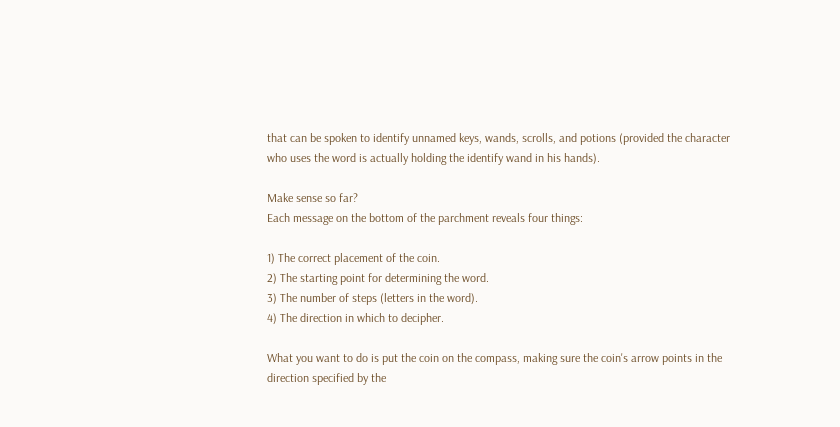that can be spoken to identify unnamed keys, wands, scrolls, and potions (provided the character who uses the word is actually holding the identify wand in his hands).

Make sense so far?
Each message on the bottom of the parchment reveals four things:

1) The correct placement of the coin.
2) The starting point for determining the word.
3) The number of steps (letters in the word).
4) The direction in which to decipher.

What you want to do is put the coin on the compass, making sure the coin's arrow points in the direction specified by the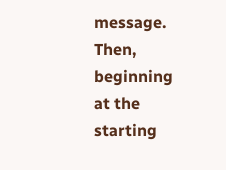message. Then, beginning at the starting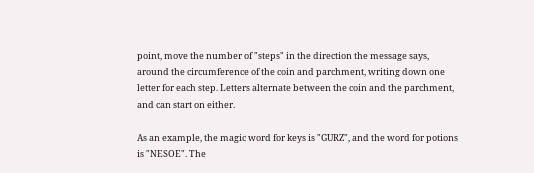point, move the number of "steps" in the direction the message says, around the circumference of the coin and parchment, writing down one letter for each step. Letters alternate between the coin and the parchment, and can start on either.

As an example, the magic word for keys is "GURZ", and the word for potions is "NESOE". The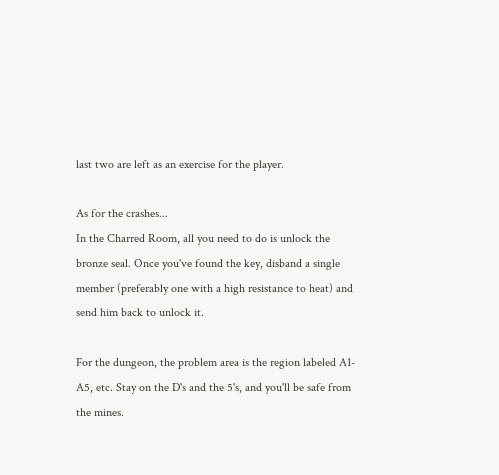last two are left as an exercise for the player.

As for the crashes...
In the Charred Room, all you need to do is unlock the bronze seal. Once you've found the key, disband a single member (preferably one with a high resistance to heat) and send him back to unlock it.

For the dungeon, the problem area is the region labeled A1-A5, etc. Stay on the D's and the 5's, and you'll be safe from the mines.